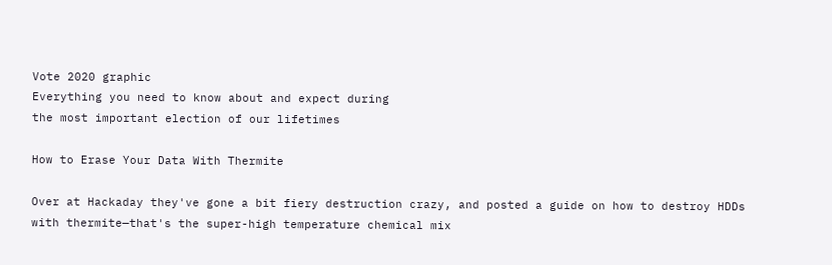Vote 2020 graphic
Everything you need to know about and expect during
the most important election of our lifetimes

How to Erase Your Data With Thermite

Over at Hackaday they've gone a bit fiery destruction crazy, and posted a guide on how to destroy HDDs with thermite—that's the super-high temperature chemical mix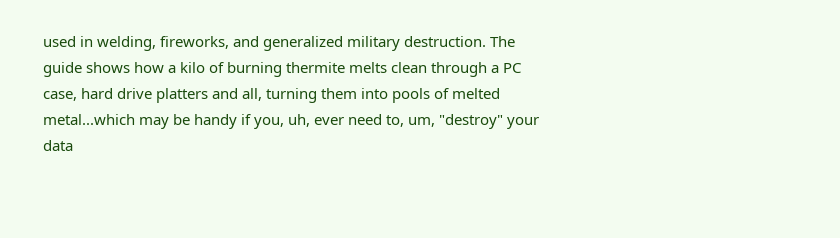used in welding, fireworks, and generalized military destruction. The guide shows how a kilo of burning thermite melts clean through a PC case, hard drive platters and all, turning them into pools of melted metal...which may be handy if you, uh, ever need to, um, "destroy" your data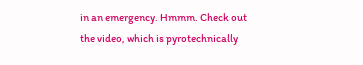in an emergency. Hmmm. Check out the video, which is pyrotechnically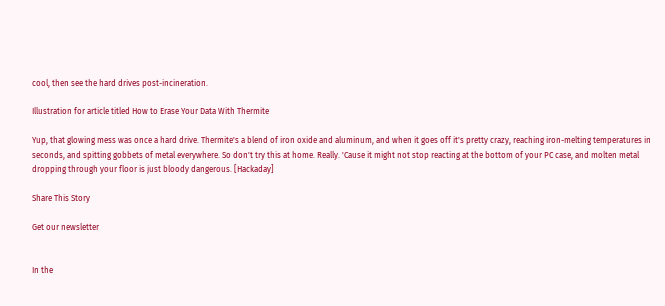cool, then see the hard drives post-incineration.

Illustration for article titled How to Erase Your Data With Thermite

Yup, that glowing mess was once a hard drive. Thermite's a blend of iron oxide and aluminum, and when it goes off it's pretty crazy, reaching iron-melting temperatures in seconds, and spitting gobbets of metal everywhere. So don't try this at home. Really. 'Cause it might not stop reacting at the bottom of your PC case, and molten metal dropping through your floor is just bloody dangerous. [Hackaday]

Share This Story

Get our newsletter


In the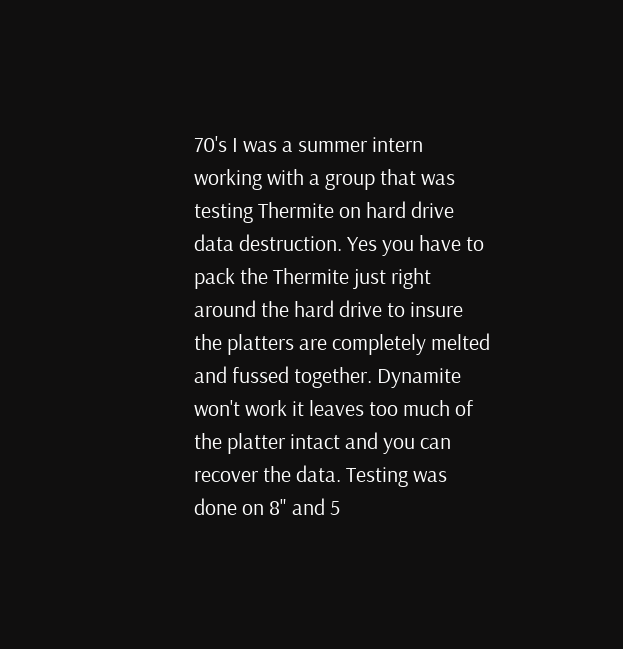70's I was a summer intern working with a group that was testing Thermite on hard drive data destruction. Yes you have to pack the Thermite just right around the hard drive to insure the platters are completely melted and fussed together. Dynamite won't work it leaves too much of the platter intact and you can recover the data. Testing was done on 8" and 5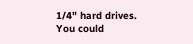1/4" hard drives. You could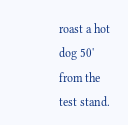roast a hot dog 50' from the test stand.